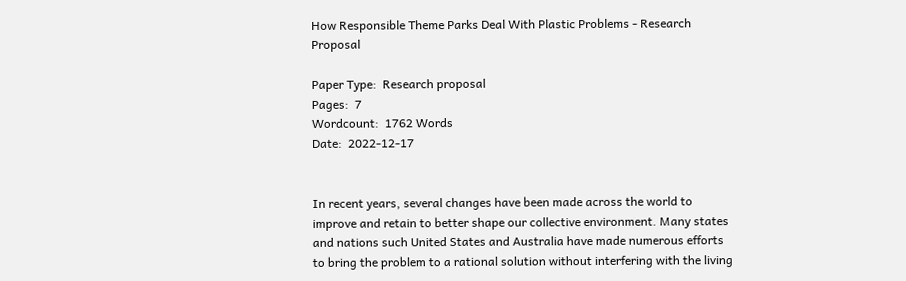How Responsible Theme Parks Deal With Plastic Problems - Research Proposal

Paper Type:  Research proposal
Pages:  7
Wordcount:  1762 Words
Date:  2022-12-17


In recent years, several changes have been made across the world to improve and retain to better shape our collective environment. Many states and nations such United States and Australia have made numerous efforts to bring the problem to a rational solution without interfering with the living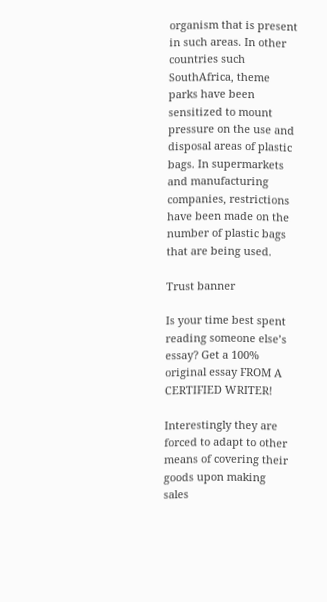organism that is present in such areas. In other countries such SouthAfrica, theme parks have been sensitized to mount pressure on the use and disposal areas of plastic bags. In supermarkets and manufacturing companies, restrictions have been made on the number of plastic bags that are being used.

Trust banner

Is your time best spent reading someone else’s essay? Get a 100% original essay FROM A CERTIFIED WRITER!

Interestingly they are forced to adapt to other means of covering their goods upon making sales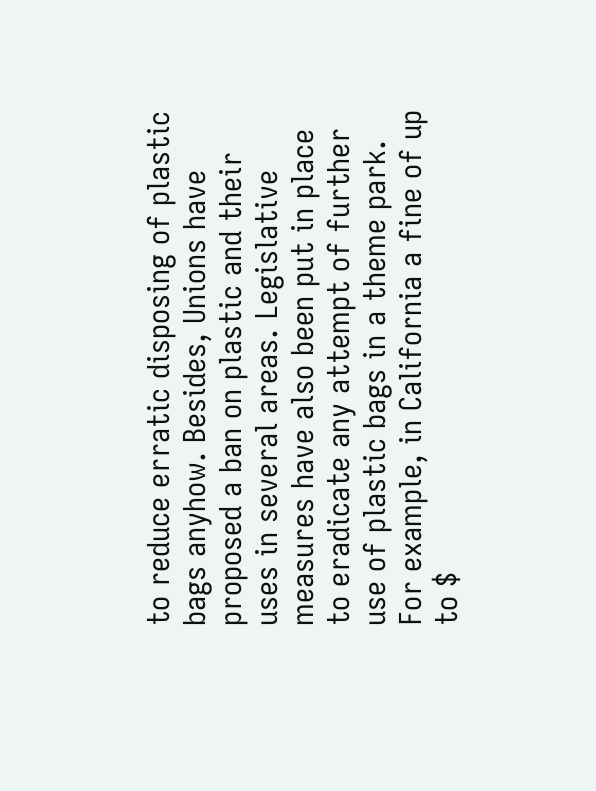to reduce erratic disposing of plastic bags anyhow. Besides, Unions have proposed a ban on plastic and their uses in several areas. Legislative measures have also been put in place to eradicate any attempt of further use of plastic bags in a theme park. For example, in California a fine of up to $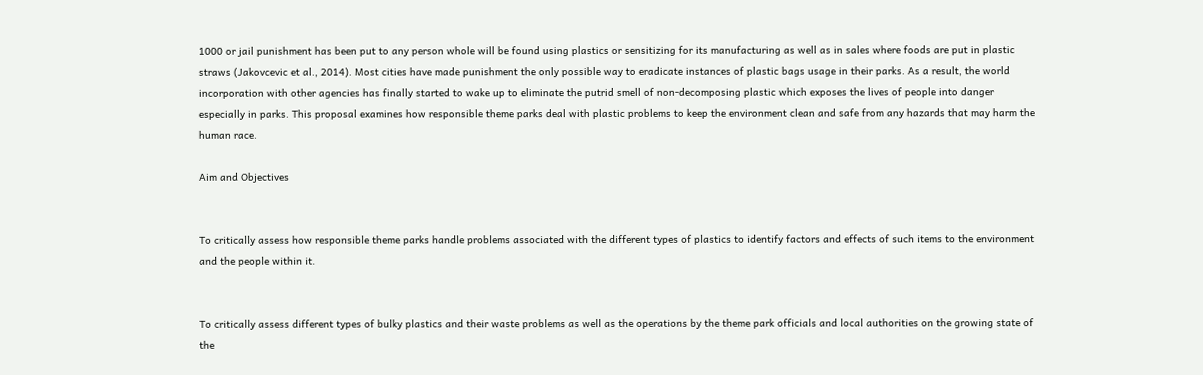1000 or jail punishment has been put to any person whole will be found using plastics or sensitizing for its manufacturing as well as in sales where foods are put in plastic straws (Jakovcevic et al., 2014). Most cities have made punishment the only possible way to eradicate instances of plastic bags usage in their parks. As a result, the world incorporation with other agencies has finally started to wake up to eliminate the putrid smell of non-decomposing plastic which exposes the lives of people into danger especially in parks. This proposal examines how responsible theme parks deal with plastic problems to keep the environment clean and safe from any hazards that may harm the human race.

Aim and Objectives


To critically assess how responsible theme parks handle problems associated with the different types of plastics to identify factors and effects of such items to the environment and the people within it.


To critically assess different types of bulky plastics and their waste problems as well as the operations by the theme park officials and local authorities on the growing state of the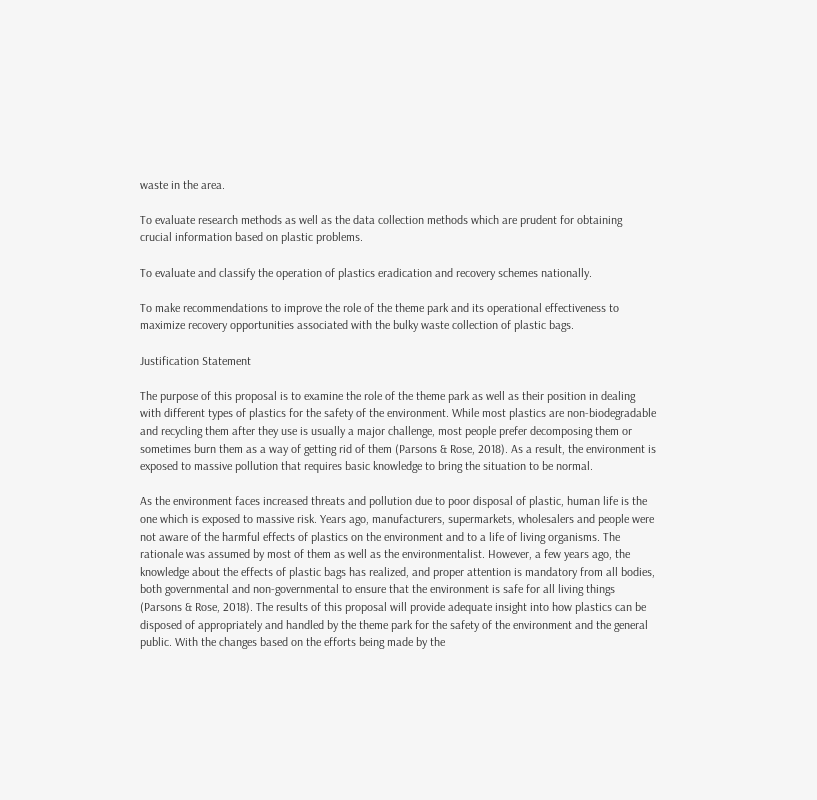waste in the area.

To evaluate research methods as well as the data collection methods which are prudent for obtaining crucial information based on plastic problems.

To evaluate and classify the operation of plastics eradication and recovery schemes nationally.

To make recommendations to improve the role of the theme park and its operational effectiveness to maximize recovery opportunities associated with the bulky waste collection of plastic bags.

Justification Statement

The purpose of this proposal is to examine the role of the theme park as well as their position in dealing with different types of plastics for the safety of the environment. While most plastics are non-biodegradable and recycling them after they use is usually a major challenge, most people prefer decomposing them or sometimes burn them as a way of getting rid of them (Parsons & Rose, 2018). As a result, the environment is exposed to massive pollution that requires basic knowledge to bring the situation to be normal.

As the environment faces increased threats and pollution due to poor disposal of plastic, human life is the one which is exposed to massive risk. Years ago, manufacturers, supermarkets, wholesalers and people were not aware of the harmful effects of plastics on the environment and to a life of living organisms. The rationale was assumed by most of them as well as the environmentalist. However, a few years ago, the knowledge about the effects of plastic bags has realized, and proper attention is mandatory from all bodies, both governmental and non-governmental to ensure that the environment is safe for all living things (Parsons & Rose, 2018). The results of this proposal will provide adequate insight into how plastics can be disposed of appropriately and handled by the theme park for the safety of the environment and the general public. With the changes based on the efforts being made by the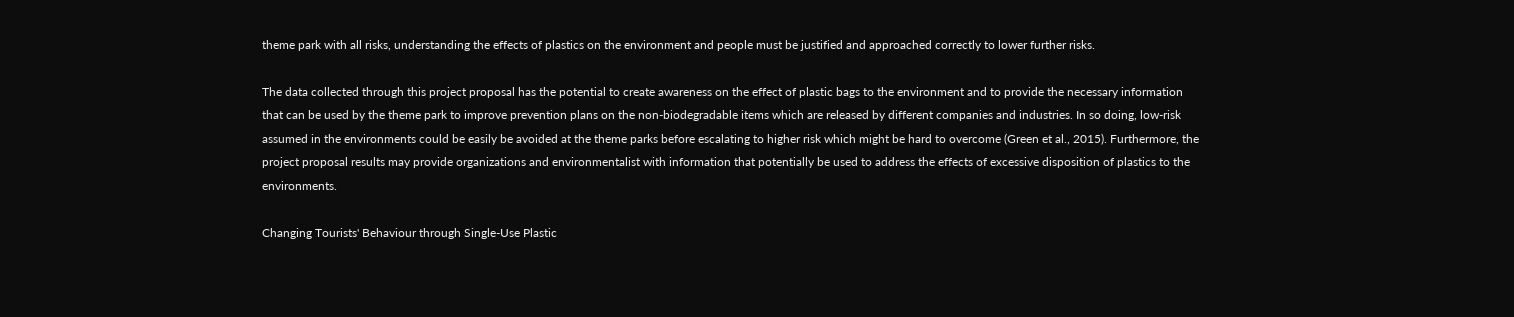theme park with all risks, understanding the effects of plastics on the environment and people must be justified and approached correctly to lower further risks.

The data collected through this project proposal has the potential to create awareness on the effect of plastic bags to the environment and to provide the necessary information that can be used by the theme park to improve prevention plans on the non-biodegradable items which are released by different companies and industries. In so doing, low-risk assumed in the environments could be easily be avoided at the theme parks before escalating to higher risk which might be hard to overcome (Green et al., 2015). Furthermore, the project proposal results may provide organizations and environmentalist with information that potentially be used to address the effects of excessive disposition of plastics to the environments.

Changing Tourists' Behaviour through Single-Use Plastic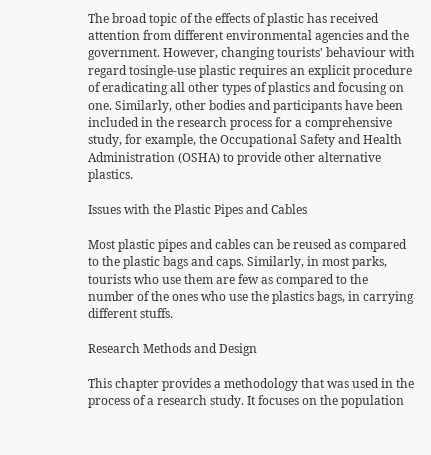The broad topic of the effects of plastic has received attention from different environmental agencies and the government. However, changing tourists' behaviour with regard tosingle-use plastic requires an explicit procedure of eradicating all other types of plastics and focusing on one. Similarly, other bodies and participants have been included in the research process for a comprehensive study, for example, the Occupational Safety and Health Administration (OSHA) to provide other alternative plastics.

Issues with the Plastic Pipes and Cables

Most plastic pipes and cables can be reused as compared to the plastic bags and caps. Similarly, in most parks, tourists who use them are few as compared to the number of the ones who use the plastics bags, in carrying different stuffs.

Research Methods and Design

This chapter provides a methodology that was used in the process of a research study. It focuses on the population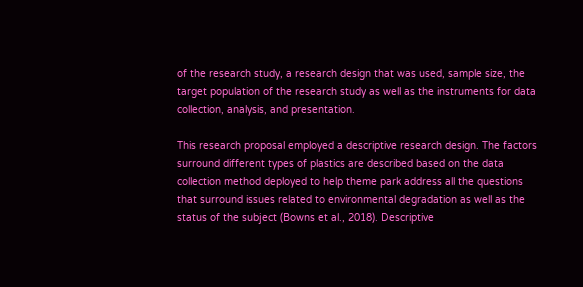of the research study, a research design that was used, sample size, the target population of the research study as well as the instruments for data collection, analysis, and presentation.

This research proposal employed a descriptive research design. The factors surround different types of plastics are described based on the data collection method deployed to help theme park address all the questions that surround issues related to environmental degradation as well as the status of the subject (Bowns et al., 2018). Descriptive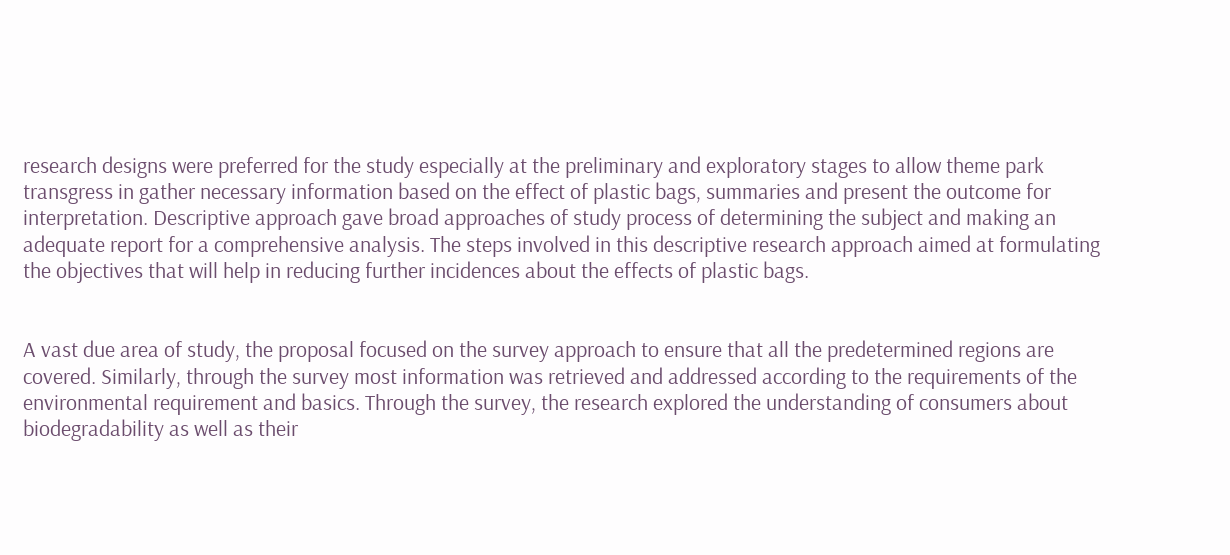research designs were preferred for the study especially at the preliminary and exploratory stages to allow theme park transgress in gather necessary information based on the effect of plastic bags, summaries and present the outcome for interpretation. Descriptive approach gave broad approaches of study process of determining the subject and making an adequate report for a comprehensive analysis. The steps involved in this descriptive research approach aimed at formulating the objectives that will help in reducing further incidences about the effects of plastic bags.


A vast due area of study, the proposal focused on the survey approach to ensure that all the predetermined regions are covered. Similarly, through the survey most information was retrieved and addressed according to the requirements of the environmental requirement and basics. Through the survey, the research explored the understanding of consumers about biodegradability as well as their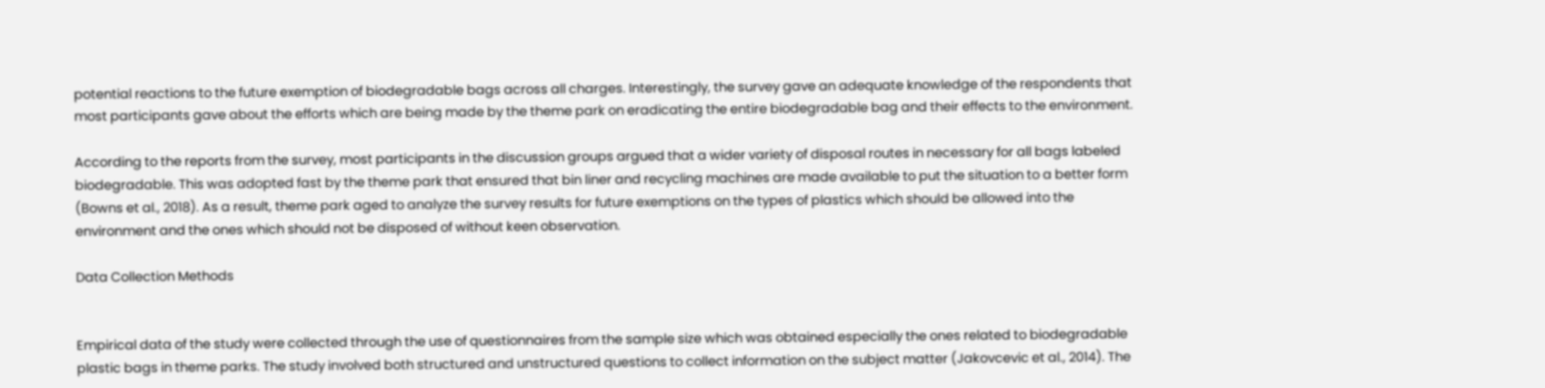potential reactions to the future exemption of biodegradable bags across all charges. Interestingly, the survey gave an adequate knowledge of the respondents that most participants gave about the efforts which are being made by the theme park on eradicating the entire biodegradable bag and their effects to the environment.

According to the reports from the survey, most participants in the discussion groups argued that a wider variety of disposal routes in necessary for all bags labeled biodegradable. This was adopted fast by the theme park that ensured that bin liner and recycling machines are made available to put the situation to a better form (Bowns et al., 2018). As a result, theme park aged to analyze the survey results for future exemptions on the types of plastics which should be allowed into the environment and the ones which should not be disposed of without keen observation.

Data Collection Methods


Empirical data of the study were collected through the use of questionnaires from the sample size which was obtained especially the ones related to biodegradable plastic bags in theme parks. The study involved both structured and unstructured questions to collect information on the subject matter (Jakovcevic et al., 2014). The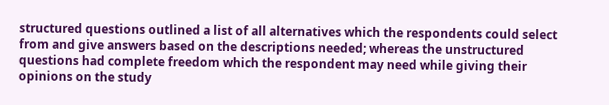structured questions outlined a list of all alternatives which the respondents could select from and give answers based on the descriptions needed; whereas the unstructured questions had complete freedom which the respondent may need while giving their opinions on the study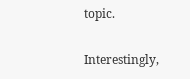topic.

Interestingly,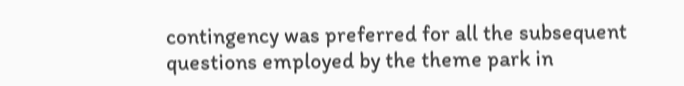contingency was preferred for all the subsequent questions employed by the theme park in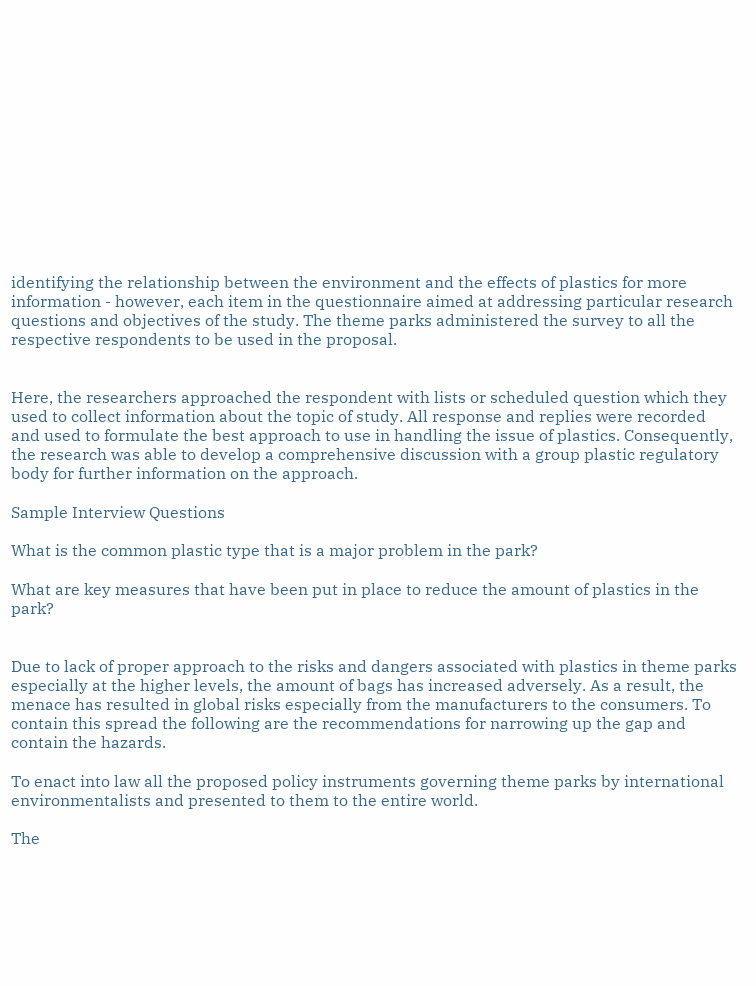identifying the relationship between the environment and the effects of plastics for more information - however, each item in the questionnaire aimed at addressing particular research questions and objectives of the study. The theme parks administered the survey to all the respective respondents to be used in the proposal.


Here, the researchers approached the respondent with lists or scheduled question which they used to collect information about the topic of study. All response and replies were recorded and used to formulate the best approach to use in handling the issue of plastics. Consequently, the research was able to develop a comprehensive discussion with a group plastic regulatory body for further information on the approach.

Sample Interview Questions

What is the common plastic type that is a major problem in the park?

What are key measures that have been put in place to reduce the amount of plastics in the park?


Due to lack of proper approach to the risks and dangers associated with plastics in theme parks especially at the higher levels, the amount of bags has increased adversely. As a result, the menace has resulted in global risks especially from the manufacturers to the consumers. To contain this spread the following are the recommendations for narrowing up the gap and contain the hazards.

To enact into law all the proposed policy instruments governing theme parks by international environmentalists and presented to them to the entire world.

The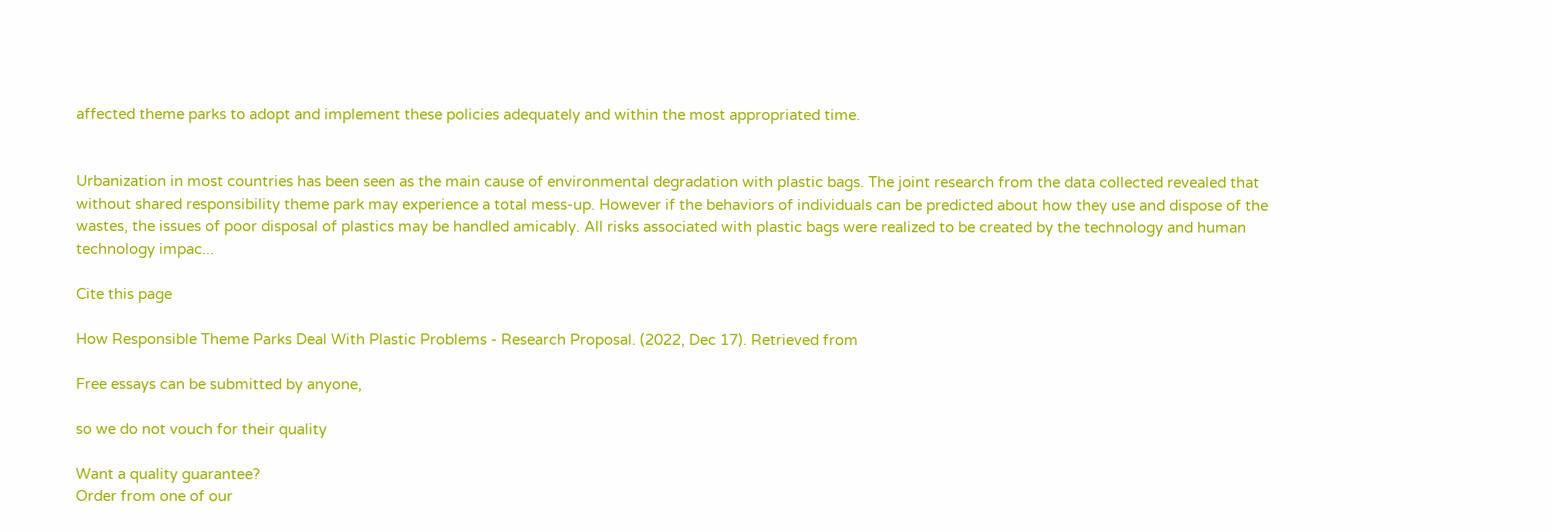affected theme parks to adopt and implement these policies adequately and within the most appropriated time.


Urbanization in most countries has been seen as the main cause of environmental degradation with plastic bags. The joint research from the data collected revealed that without shared responsibility theme park may experience a total mess-up. However if the behaviors of individuals can be predicted about how they use and dispose of the wastes, the issues of poor disposal of plastics may be handled amicably. All risks associated with plastic bags were realized to be created by the technology and human technology impac...

Cite this page

How Responsible Theme Parks Deal With Plastic Problems - Research Proposal. (2022, Dec 17). Retrieved from

Free essays can be submitted by anyone,

so we do not vouch for their quality

Want a quality guarantee?
Order from one of our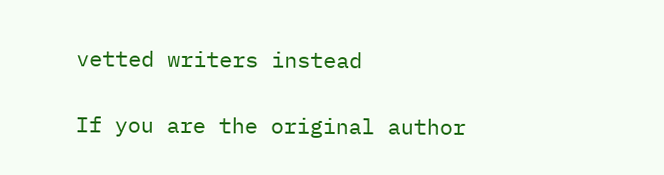vetted writers instead

If you are the original author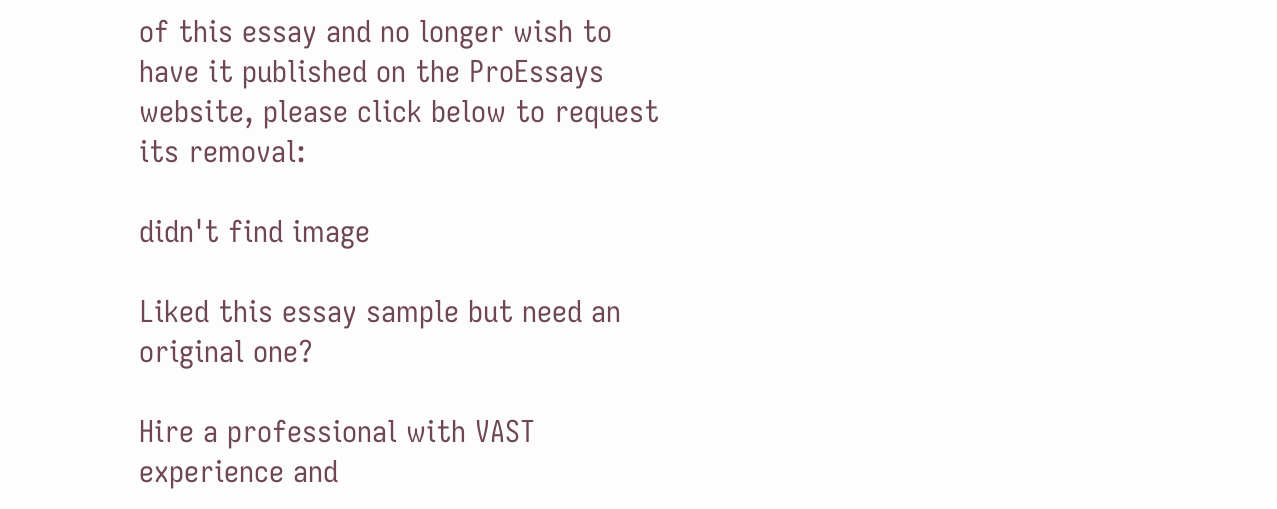of this essay and no longer wish to have it published on the ProEssays website, please click below to request its removal:

didn't find image

Liked this essay sample but need an original one?

Hire a professional with VAST experience and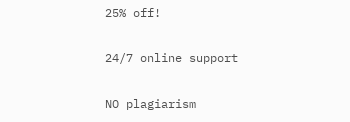25% off!

24/7 online support

NO plagiarism